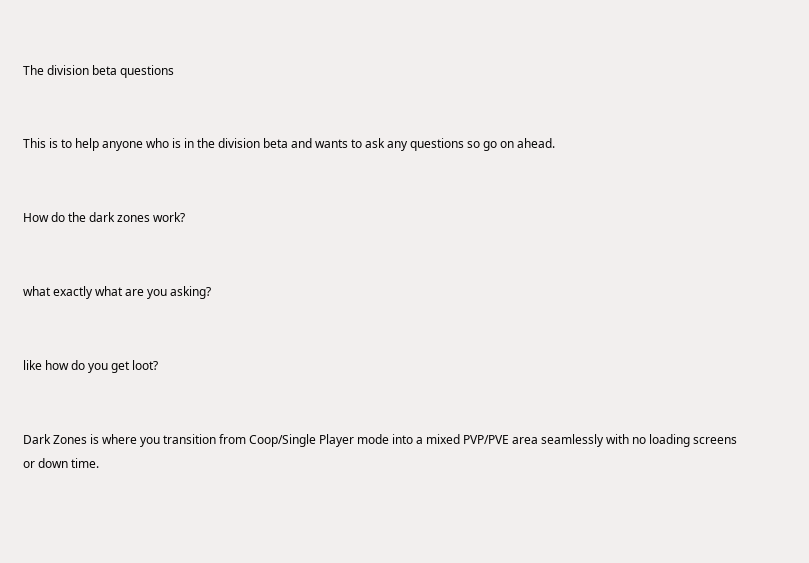The division beta questions


This is to help anyone who is in the division beta and wants to ask any questions so go on ahead.


How do the dark zones work?


what exactly what are you asking?


like how do you get loot?


Dark Zones is where you transition from Coop/Single Player mode into a mixed PVP/PVE area seamlessly with no loading screens or down time.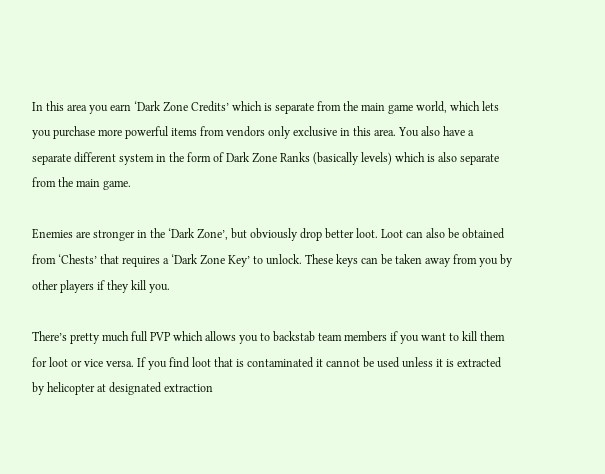In this area you earn ‘Dark Zone Credits’ which is separate from the main game world, which lets you purchase more powerful items from vendors only exclusive in this area. You also have a separate different system in the form of Dark Zone Ranks (basically levels) which is also separate from the main game.

Enemies are stronger in the ‘Dark Zone’, but obviously drop better loot. Loot can also be obtained from ‘Chests’ that requires a ‘Dark Zone Key’ to unlock. These keys can be taken away from you by other players if they kill you.

There’s pretty much full PVP which allows you to backstab team members if you want to kill them for loot or vice versa. If you find loot that is contaminated it cannot be used unless it is extracted by helicopter at designated extraction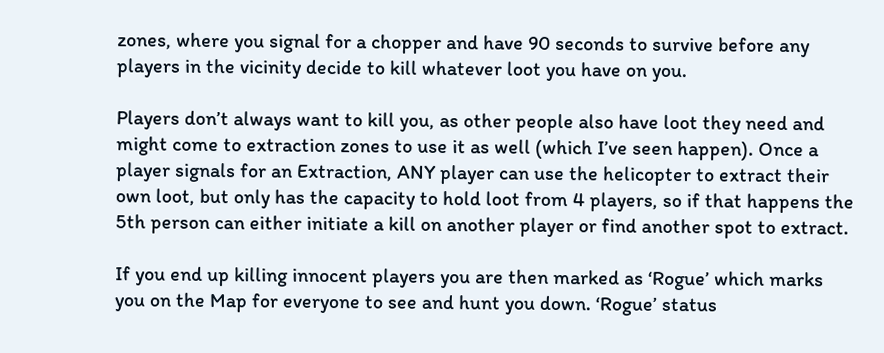zones, where you signal for a chopper and have 90 seconds to survive before any players in the vicinity decide to kill whatever loot you have on you.

Players don’t always want to kill you, as other people also have loot they need and might come to extraction zones to use it as well (which I’ve seen happen). Once a player signals for an Extraction, ANY player can use the helicopter to extract their own loot, but only has the capacity to hold loot from 4 players, so if that happens the 5th person can either initiate a kill on another player or find another spot to extract.

If you end up killing innocent players you are then marked as ‘Rogue’ which marks you on the Map for everyone to see and hunt you down. ‘Rogue’ status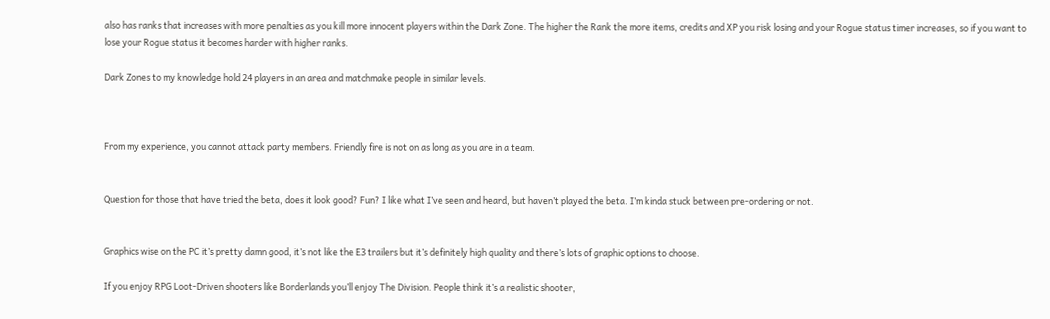also has ranks that increases with more penalties as you kill more innocent players within the Dark Zone. The higher the Rank the more items, credits and XP you risk losing and your Rogue status timer increases, so if you want to lose your Rogue status it becomes harder with higher ranks.

Dark Zones to my knowledge hold 24 players in an area and matchmake people in similar levels.



From my experience, you cannot attack party members. Friendly fire is not on as long as you are in a team.


Question for those that have tried the beta, does it look good? Fun? I like what I’ve seen and heard, but haven’t played the beta. I’m kinda stuck between pre-ordering or not.


Graphics wise on the PC it’s pretty damn good, it’s not like the E3 trailers but it’s definitely high quality and there’s lots of graphic options to choose.

If you enjoy RPG Loot-Driven shooters like Borderlands you’ll enjoy The Division. People think it’s a realistic shooter,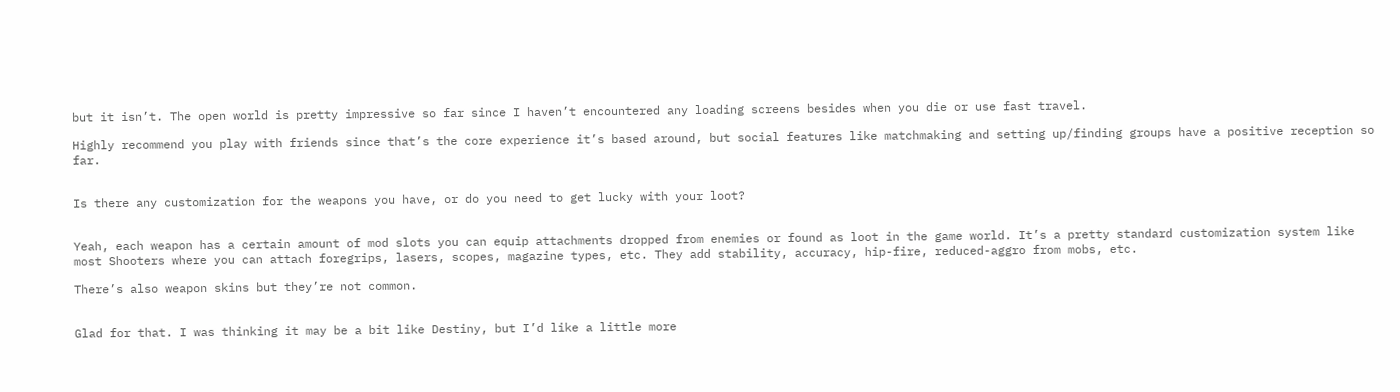but it isn’t. The open world is pretty impressive so far since I haven’t encountered any loading screens besides when you die or use fast travel.

Highly recommend you play with friends since that’s the core experience it’s based around, but social features like matchmaking and setting up/finding groups have a positive reception so far.


Is there any customization for the weapons you have, or do you need to get lucky with your loot?


Yeah, each weapon has a certain amount of mod slots you can equip attachments dropped from enemies or found as loot in the game world. It’s a pretty standard customization system like most Shooters where you can attach foregrips, lasers, scopes, magazine types, etc. They add stability, accuracy, hip-fire, reduced-aggro from mobs, etc.

There’s also weapon skins but they’re not common.


Glad for that. I was thinking it may be a bit like Destiny, but I’d like a little more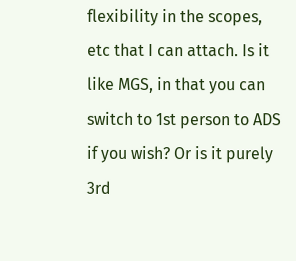flexibility in the scopes, etc that I can attach. Is it like MGS, in that you can switch to 1st person to ADS if you wish? Or is it purely 3rd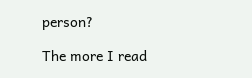person?

The more I read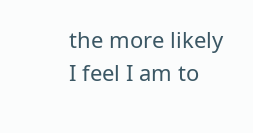the more likely I feel I am to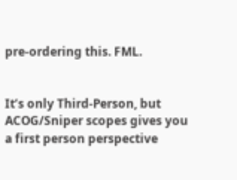pre-ordering this. FML.


It’s only Third-Person, but ACOG/Sniper scopes gives you a first person perspective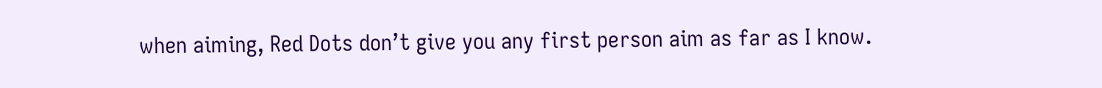when aiming, Red Dots don’t give you any first person aim as far as I know.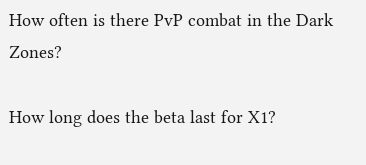How often is there PvP combat in the Dark Zones?

How long does the beta last for X1?